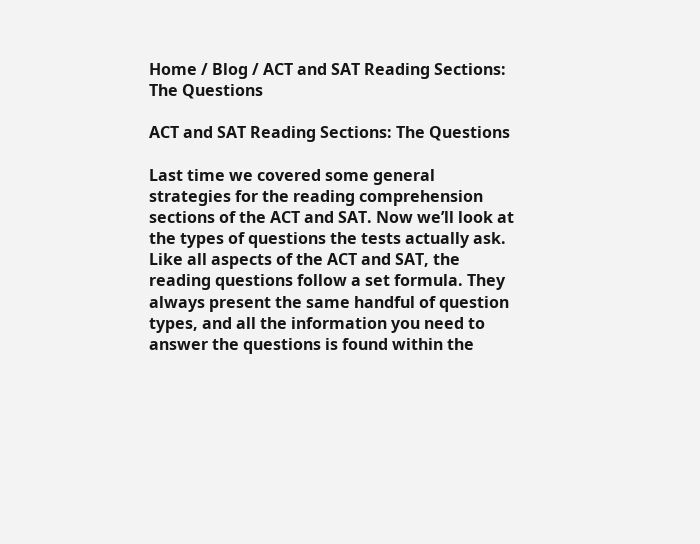Home / Blog / ACT and SAT Reading Sections: The Questions

ACT and SAT Reading Sections: The Questions

Last time we covered some general strategies for the reading comprehension sections of the ACT and SAT. Now we’ll look at the types of questions the tests actually ask. Like all aspects of the ACT and SAT, the reading questions follow a set formula. They always present the same handful of question types, and all the information you need to answer the questions is found within the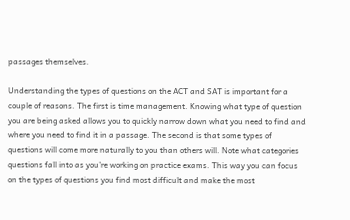passages themselves.

Understanding the types of questions on the ACT and SAT is important for a couple of reasons. The first is time management. Knowing what type of question you are being asked allows you to quickly narrow down what you need to find and where you need to find it in a passage. The second is that some types of questions will come more naturally to you than others will. Note what categories questions fall into as you’re working on practice exams. This way you can focus on the types of questions you find most difficult and make the most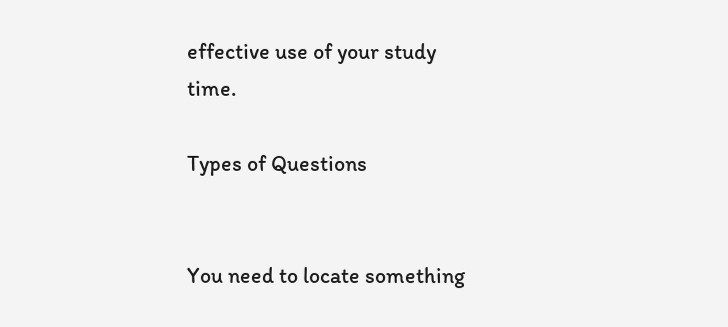effective use of your study time.

Types of Questions


You need to locate something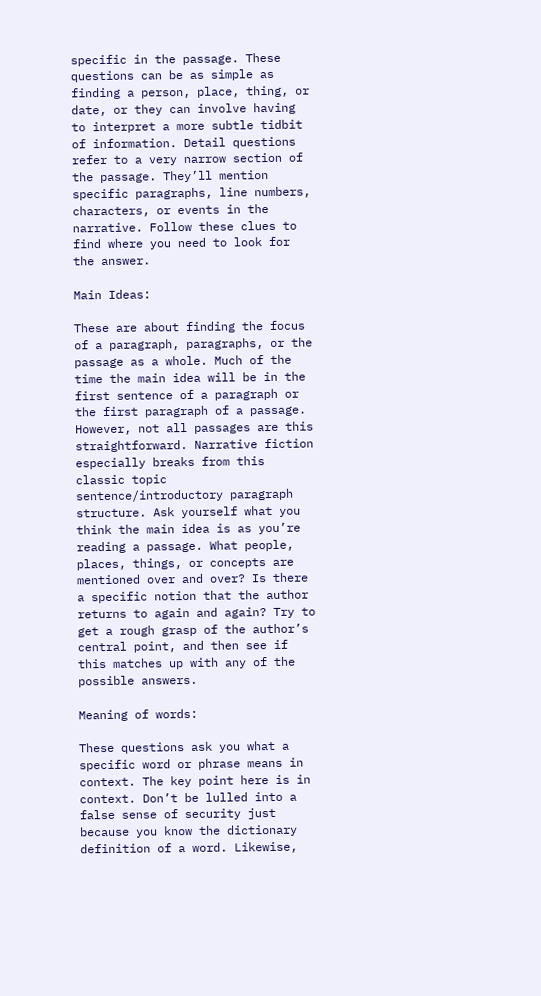specific in the passage. These questions can be as simple as finding a person, place, thing, or date, or they can involve having to interpret a more subtle tidbit of information. Detail questions refer to a very narrow section of the passage. They’ll mention specific paragraphs, line numbers, characters, or events in the narrative. Follow these clues to find where you need to look for the answer.

Main Ideas:

These are about finding the focus of a paragraph, paragraphs, or the passage as a whole. Much of the time the main idea will be in the first sentence of a paragraph or the first paragraph of a passage. However, not all passages are this straightforward. Narrative fiction especially breaks from this classic topic sentence/introductory paragraph structure. Ask yourself what you think the main idea is as you’re reading a passage. What people, places, things, or concepts are mentioned over and over? Is there a specific notion that the author returns to again and again? Try to get a rough grasp of the author’s central point, and then see if this matches up with any of the possible answers.

Meaning of words:

These questions ask you what a specific word or phrase means in context. The key point here is in context. Don’t be lulled into a false sense of security just because you know the dictionary definition of a word. Likewise,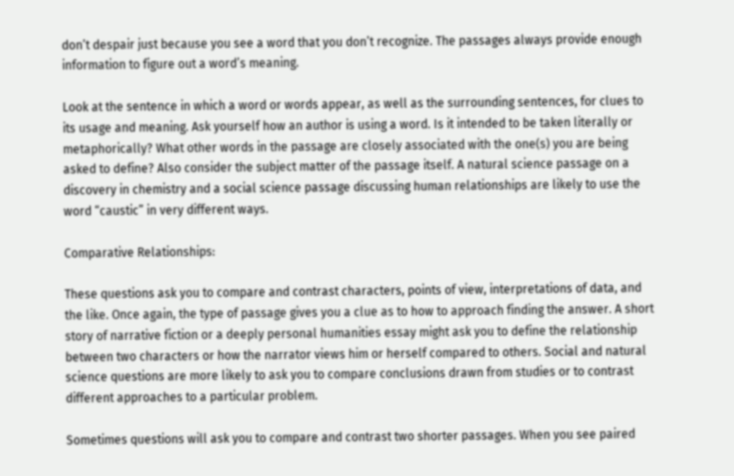don’t despair just because you see a word that you don’t recognize. The passages always provide enough information to figure out a word’s meaning.

Look at the sentence in which a word or words appear, as well as the surrounding sentences, for clues to its usage and meaning. Ask yourself how an author is using a word. Is it intended to be taken literally or metaphorically? What other words in the passage are closely associated with the one(s) you are being asked to define? Also consider the subject matter of the passage itself. A natural science passage on a discovery in chemistry and a social science passage discussing human relationships are likely to use the word “caustic” in very different ways.

Comparative Relationships:

These questions ask you to compare and contrast characters, points of view, interpretations of data, and the like. Once again, the type of passage gives you a clue as to how to approach finding the answer. A short story of narrative fiction or a deeply personal humanities essay might ask you to define the relationship between two characters or how the narrator views him or herself compared to others. Social and natural science questions are more likely to ask you to compare conclusions drawn from studies or to contrast different approaches to a particular problem.

Sometimes questions will ask you to compare and contrast two shorter passages. When you see paired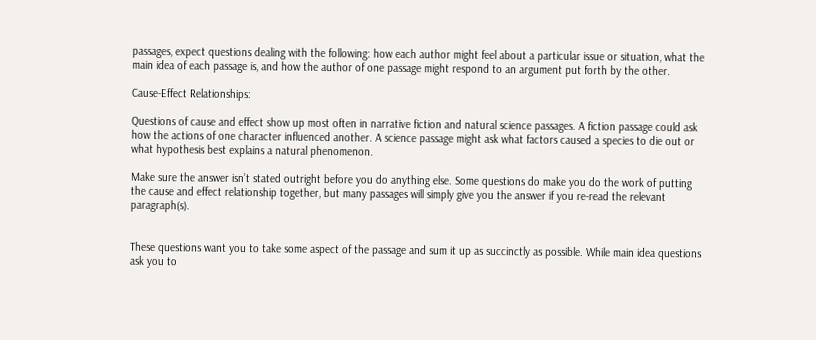passages, expect questions dealing with the following: how each author might feel about a particular issue or situation, what the main idea of each passage is, and how the author of one passage might respond to an argument put forth by the other.

Cause-Effect Relationships:

Questions of cause and effect show up most often in narrative fiction and natural science passages. A fiction passage could ask how the actions of one character influenced another. A science passage might ask what factors caused a species to die out or what hypothesis best explains a natural phenomenon.

Make sure the answer isn’t stated outright before you do anything else. Some questions do make you do the work of putting the cause and effect relationship together, but many passages will simply give you the answer if you re-read the relevant paragraph(s).


These questions want you to take some aspect of the passage and sum it up as succinctly as possible. While main idea questions ask you to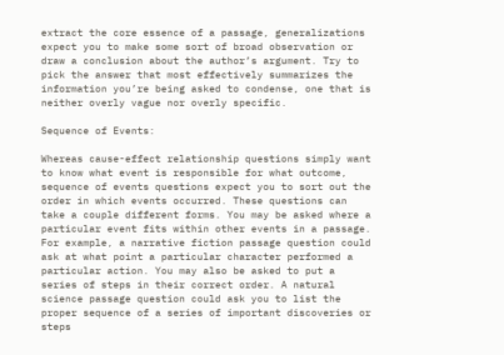extract the core essence of a passage, generalizations expect you to make some sort of broad observation or draw a conclusion about the author’s argument. Try to pick the answer that most effectively summarizes the information you’re being asked to condense, one that is neither overly vague nor overly specific.

Sequence of Events:

Whereas cause-effect relationship questions simply want to know what event is responsible for what outcome, sequence of events questions expect you to sort out the order in which events occurred. These questions can take a couple different forms. You may be asked where a particular event fits within other events in a passage. For example, a narrative fiction passage question could ask at what point a particular character performed a particular action. You may also be asked to put a series of steps in their correct order. A natural science passage question could ask you to list the proper sequence of a series of important discoveries or steps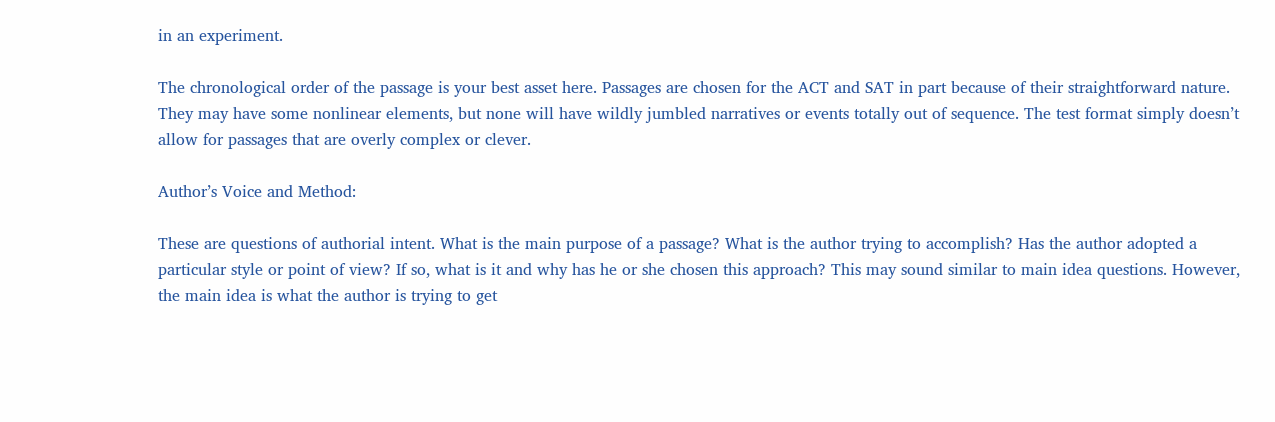in an experiment.

The chronological order of the passage is your best asset here. Passages are chosen for the ACT and SAT in part because of their straightforward nature. They may have some nonlinear elements, but none will have wildly jumbled narratives or events totally out of sequence. The test format simply doesn’t allow for passages that are overly complex or clever.

Author’s Voice and Method:

These are questions of authorial intent. What is the main purpose of a passage? What is the author trying to accomplish? Has the author adopted a particular style or point of view? If so, what is it and why has he or she chosen this approach? This may sound similar to main idea questions. However, the main idea is what the author is trying to get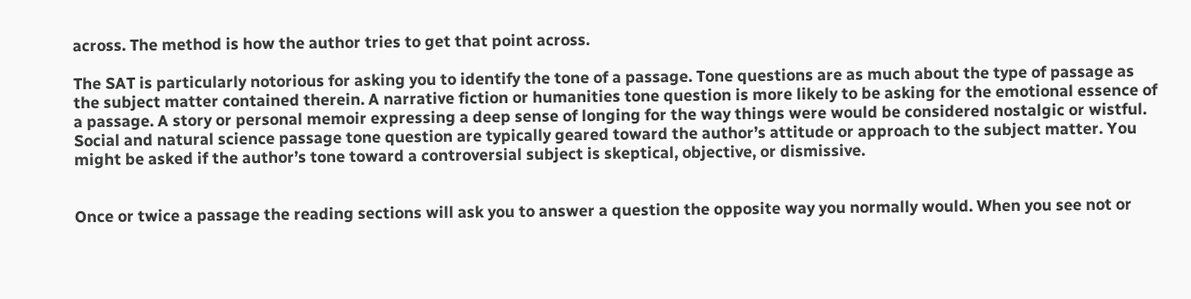across. The method is how the author tries to get that point across.

The SAT is particularly notorious for asking you to identify the tone of a passage. Tone questions are as much about the type of passage as the subject matter contained therein. A narrative fiction or humanities tone question is more likely to be asking for the emotional essence of a passage. A story or personal memoir expressing a deep sense of longing for the way things were would be considered nostalgic or wistful. Social and natural science passage tone question are typically geared toward the author’s attitude or approach to the subject matter. You might be asked if the author’s tone toward a controversial subject is skeptical, objective, or dismissive.


Once or twice a passage the reading sections will ask you to answer a question the opposite way you normally would. When you see not or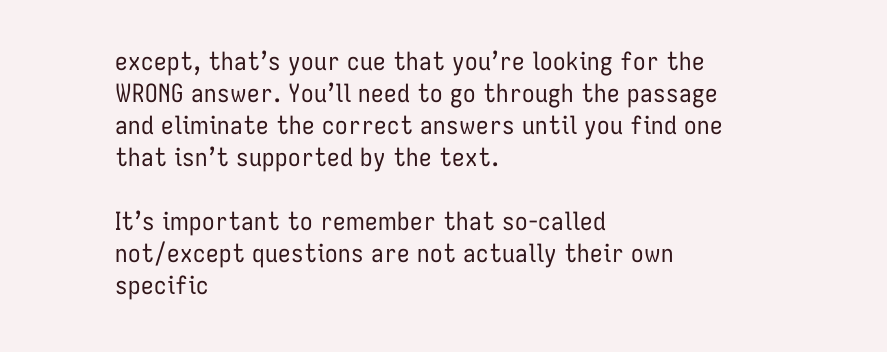except, that’s your cue that you’re looking for the WRONG answer. You’ll need to go through the passage and eliminate the correct answers until you find one that isn’t supported by the text.

It’s important to remember that so-called not/except questions are not actually their own specific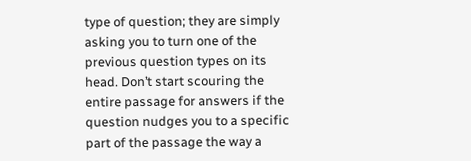type of question; they are simply asking you to turn one of the previous question types on its head. Don’t start scouring the entire passage for answers if the question nudges you to a specific part of the passage the way a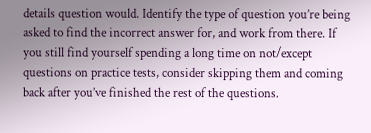details question would. Identify the type of question you’re being asked to find the incorrect answer for, and work from there. If you still find yourself spending a long time on not/except questions on practice tests, consider skipping them and coming back after you’ve finished the rest of the questions.